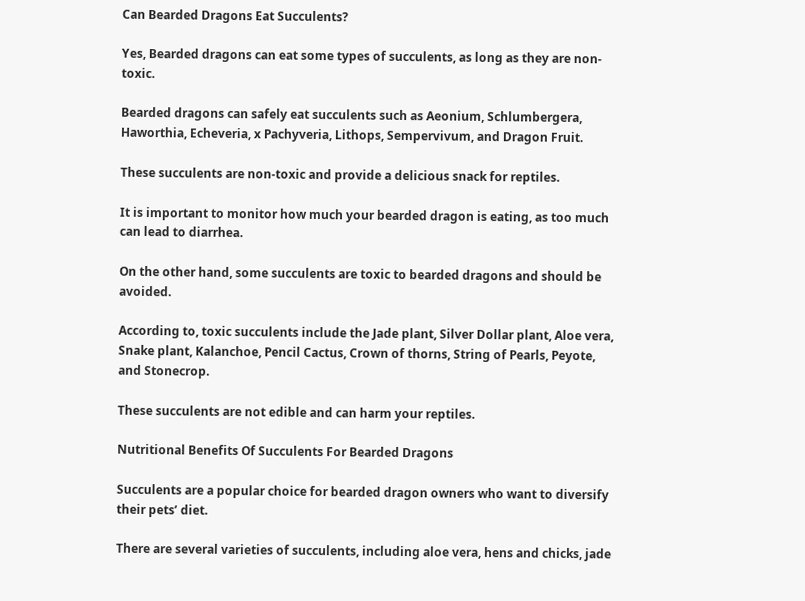Can Bearded Dragons Eat Succulents?

Yes, Bearded dragons can eat some types of succulents, as long as they are non-toxic.

Bearded dragons can safely eat succulents such as Aeonium, Schlumbergera, Haworthia, Echeveria, x Pachyveria, Lithops, Sempervivum, and Dragon Fruit.

These succulents are non-toxic and provide a delicious snack for reptiles.

It is important to monitor how much your bearded dragon is eating, as too much can lead to diarrhea.

On the other hand, some succulents are toxic to bearded dragons and should be avoided.

According to, toxic succulents include the Jade plant, Silver Dollar plant, Aloe vera, Snake plant, Kalanchoe, Pencil Cactus, Crown of thorns, String of Pearls, Peyote, and Stonecrop.

These succulents are not edible and can harm your reptiles.

Nutritional Benefits Of Succulents For Bearded Dragons

Succulents are a popular choice for bearded dragon owners who want to diversify their pets’ diet.

There are several varieties of succulents, including aloe vera, hens and chicks, jade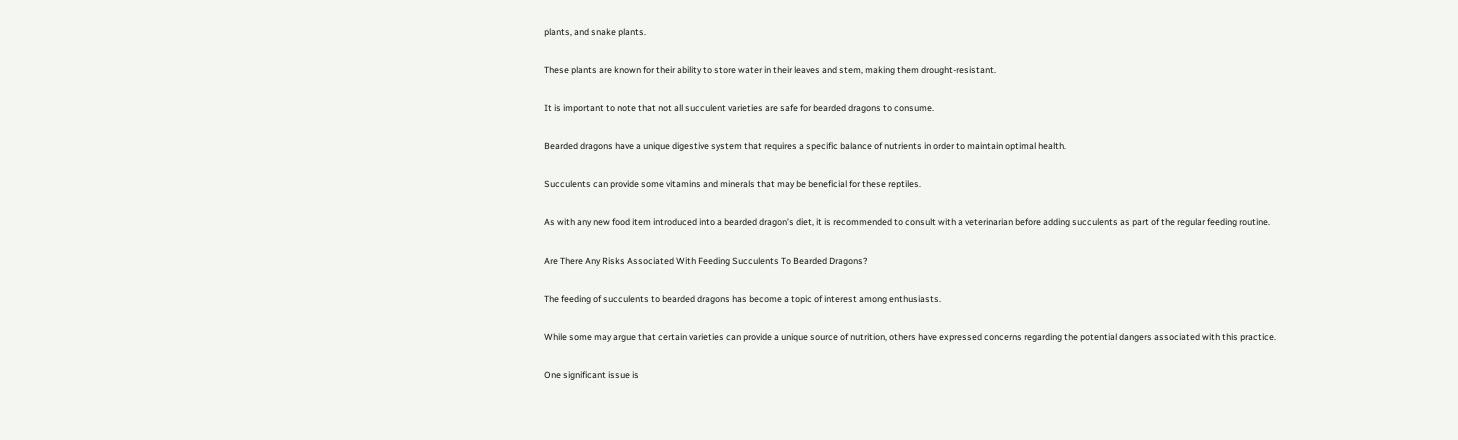plants, and snake plants.

These plants are known for their ability to store water in their leaves and stem, making them drought-resistant.

It is important to note that not all succulent varieties are safe for bearded dragons to consume.

Bearded dragons have a unique digestive system that requires a specific balance of nutrients in order to maintain optimal health.

Succulents can provide some vitamins and minerals that may be beneficial for these reptiles.

As with any new food item introduced into a bearded dragon’s diet, it is recommended to consult with a veterinarian before adding succulents as part of the regular feeding routine.

Are There Any Risks Associated With Feeding Succulents To Bearded Dragons?

The feeding of succulents to bearded dragons has become a topic of interest among enthusiasts.

While some may argue that certain varieties can provide a unique source of nutrition, others have expressed concerns regarding the potential dangers associated with this practice.

One significant issue is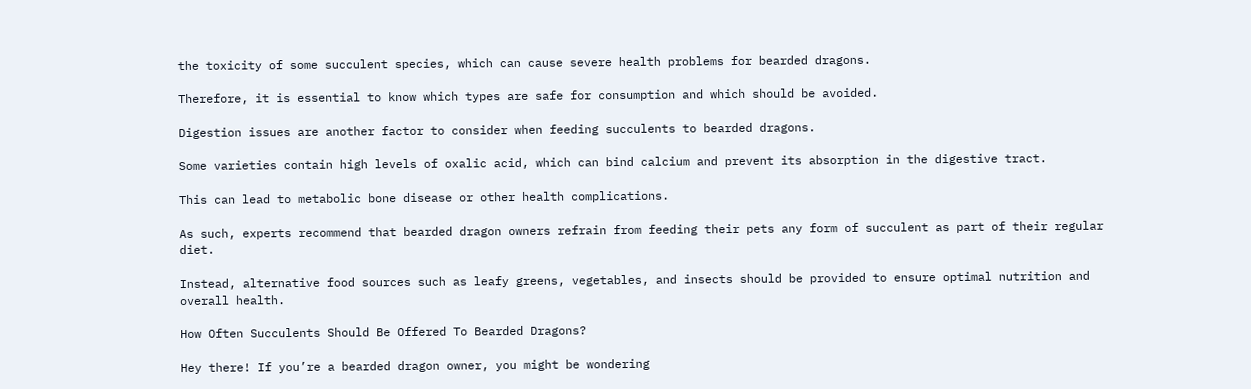the toxicity of some succulent species, which can cause severe health problems for bearded dragons.

Therefore, it is essential to know which types are safe for consumption and which should be avoided.

Digestion issues are another factor to consider when feeding succulents to bearded dragons.

Some varieties contain high levels of oxalic acid, which can bind calcium and prevent its absorption in the digestive tract.

This can lead to metabolic bone disease or other health complications.

As such, experts recommend that bearded dragon owners refrain from feeding their pets any form of succulent as part of their regular diet.

Instead, alternative food sources such as leafy greens, vegetables, and insects should be provided to ensure optimal nutrition and overall health.

How Often Succulents Should Be Offered To Bearded Dragons?

Hey there! If you’re a bearded dragon owner, you might be wondering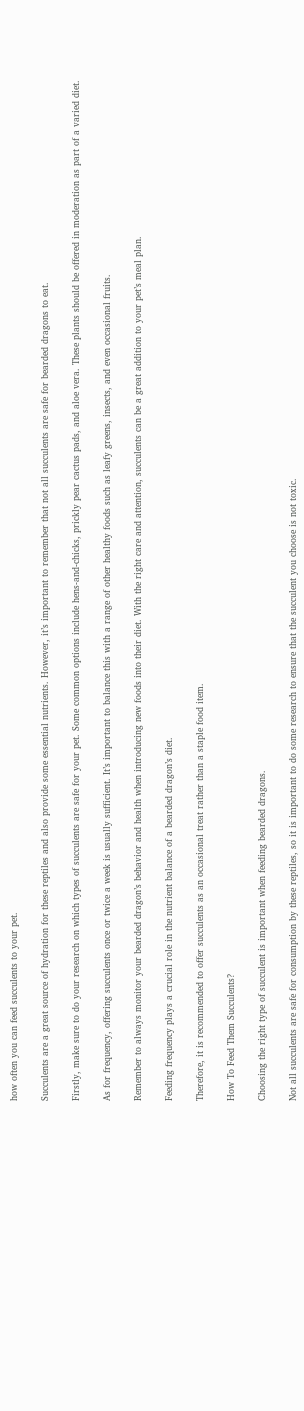how often you can feed succulents to your pet.

Succulents are a great source of hydration for these reptiles and also provide some essential nutrients. However, it’s important to remember that not all succulents are safe for bearded dragons to eat.

Firstly, make sure to do your research on which types of succulents are safe for your pet. Some common options include hens-and-chicks, prickly pear cactus pads, and aloe vera. These plants should be offered in moderation as part of a varied diet.

As for frequency, offering succulents once or twice a week is usually sufficient. It’s important to balance this with a range of other healthy foods such as leafy greens, insects, and even occasional fruits.

Remember to always monitor your bearded dragon’s behavior and health when introducing new foods into their diet. With the right care and attention, succulents can be a great addition to your pet’s meal plan.

Feeding frequency plays a crucial role in the nutrient balance of a bearded dragon’s diet.

Therefore, it is recommended to offer succulents as an occasional treat rather than a staple food item.

How To Feed Them Succulents?

Choosing the right type of succulent is important when feeding bearded dragons.

Not all succulents are safe for consumption by these reptiles, so it is important to do some research to ensure that the succulent you choose is not toxic.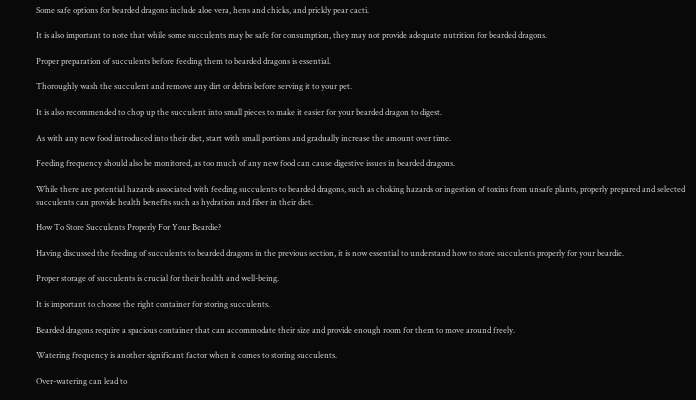Some safe options for bearded dragons include aloe vera, hens and chicks, and prickly pear cacti.

It is also important to note that while some succulents may be safe for consumption, they may not provide adequate nutrition for bearded dragons.

Proper preparation of succulents before feeding them to bearded dragons is essential.

Thoroughly wash the succulent and remove any dirt or debris before serving it to your pet.

It is also recommended to chop up the succulent into small pieces to make it easier for your bearded dragon to digest.

As with any new food introduced into their diet, start with small portions and gradually increase the amount over time.

Feeding frequency should also be monitored, as too much of any new food can cause digestive issues in bearded dragons.

While there are potential hazards associated with feeding succulents to bearded dragons, such as choking hazards or ingestion of toxins from unsafe plants, properly prepared and selected succulents can provide health benefits such as hydration and fiber in their diet.

How To Store Succulents Properly For Your Beardie?

Having discussed the feeding of succulents to bearded dragons in the previous section, it is now essential to understand how to store succulents properly for your beardie.

Proper storage of succulents is crucial for their health and well-being.

It is important to choose the right container for storing succulents.

Bearded dragons require a spacious container that can accommodate their size and provide enough room for them to move around freely.

Watering frequency is another significant factor when it comes to storing succulents.

Over-watering can lead to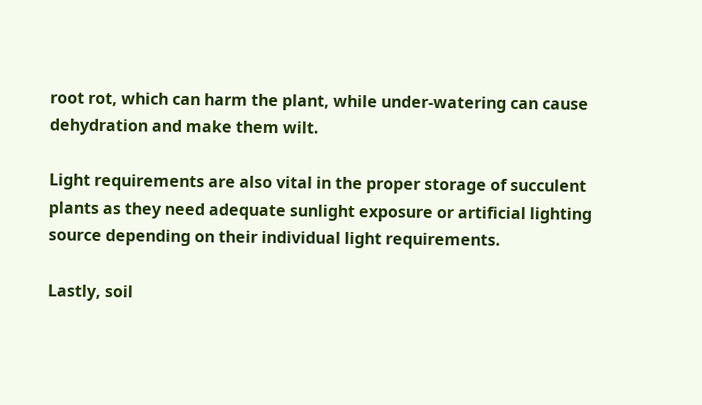root rot, which can harm the plant, while under-watering can cause dehydration and make them wilt.

Light requirements are also vital in the proper storage of succulent plants as they need adequate sunlight exposure or artificial lighting source depending on their individual light requirements.

Lastly, soil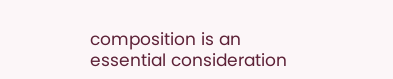composition is an essential consideration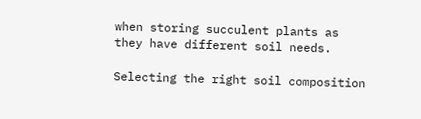when storing succulent plants as they have different soil needs.

Selecting the right soil composition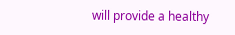will provide a healthy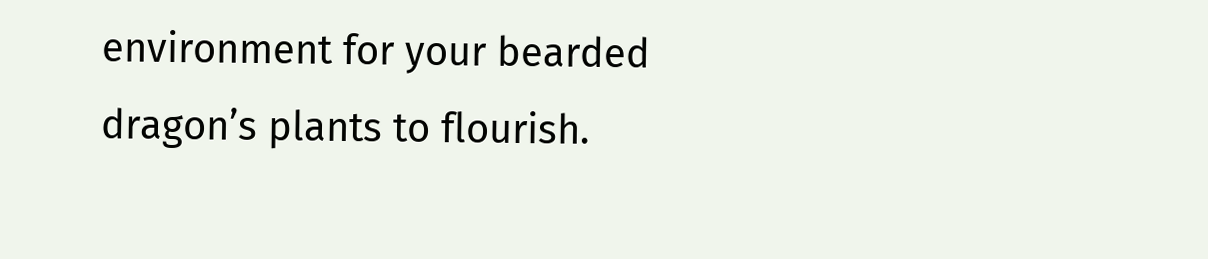environment for your bearded dragon’s plants to flourish.